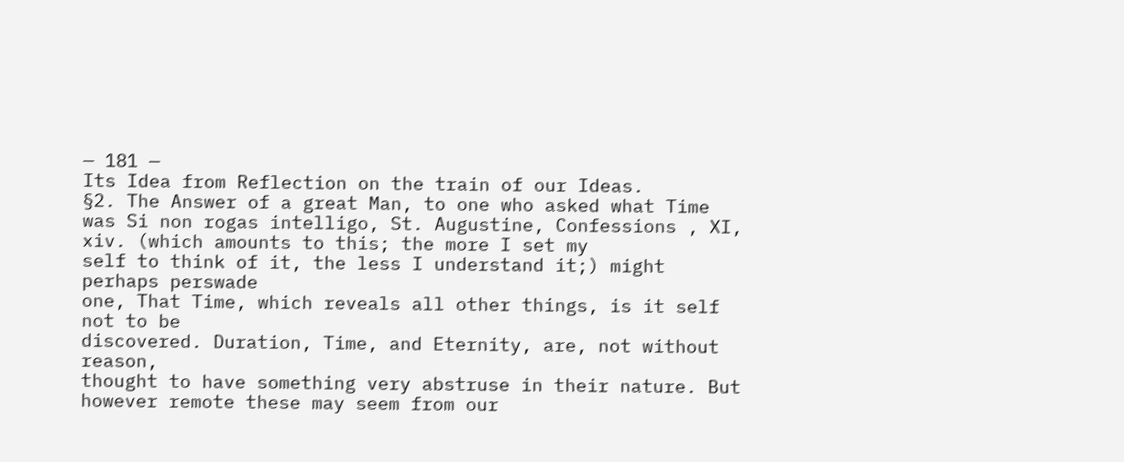— 181 —
Its Idea from Reflection on the train of our Ideas.       §2. The Answer of a great Man, to one who asked what Time
was Si non rogas intelligo, St. Augustine, Confessions , XI, xiv. (which amounts to this; the more I set my
self to think of it, the less I understand it;) might perhaps perswade
one, That Time, which reveals all other things, is it self not to be
discovered. Duration, Time, and Eternity, are, not without reason,
thought to have something very abstruse in their nature. But
however remote these may seem from our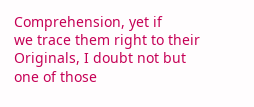Comprehension, yet if
we trace them right to their Originals, I doubt not but one of those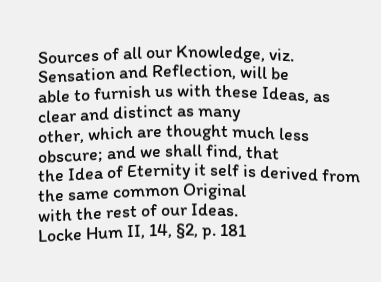Sources of all our Knowledge, viz. Sensation and Reflection, will be
able to furnish us with these Ideas, as clear and distinct as many
other, which are thought much less obscure; and we shall find, that
the Idea of Eternity it self is derived from the same common Original
with the rest of our Ideas.
Locke Hum II, 14, §2, p. 181